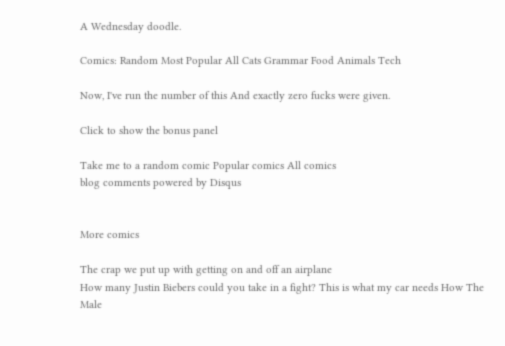A Wednesday doodle.

Comics: Random Most Popular All Cats Grammar Food Animals Tech

Now, I've run the number of this And exactly zero fucks were given.

Click to show the bonus panel

Take me to a random comic Popular comics All comics
blog comments powered by Disqus


More comics

The crap we put up with getting on and off an airplane
How many Justin Biebers could you take in a fight? This is what my car needs How The Male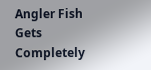Angler Fish Gets Completely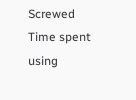Screwed Time spent using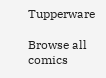Tupperware

Browse all comics